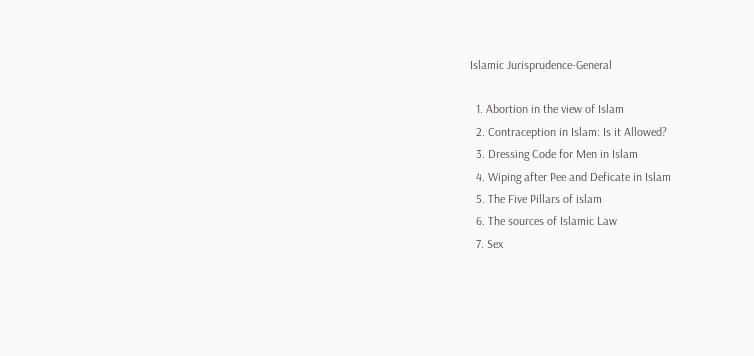Islamic Jurisprudence-General

  1. Abortion in the view of Islam
  2. Contraception in Islam: Is it Allowed?
  3. Dressing Code for Men in Islam
  4. Wiping after Pee and Deficate in Islam
  5. The Five Pillars of islam
  6. The sources of Islamic Law
  7. Sex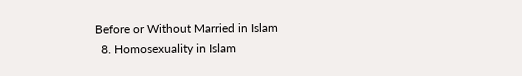Before or Without Married in Islam
  8. Homosexuality in Islam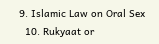9. Islamic Law on Oral Sex
  10. Rukyaat or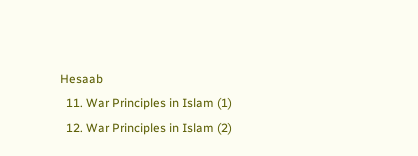Hesaab
  11. War Principles in Islam (1)
  12. War Principles in Islam (2)